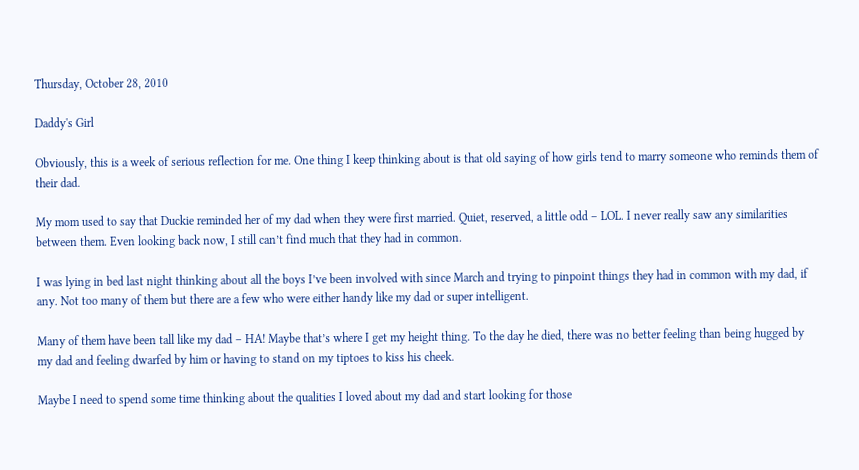Thursday, October 28, 2010

Daddy's Girl

Obviously, this is a week of serious reflection for me. One thing I keep thinking about is that old saying of how girls tend to marry someone who reminds them of their dad.

My mom used to say that Duckie reminded her of my dad when they were first married. Quiet, reserved, a little odd – LOL. I never really saw any similarities between them. Even looking back now, I still can’t find much that they had in common.

I was lying in bed last night thinking about all the boys I’ve been involved with since March and trying to pinpoint things they had in common with my dad, if any. Not too many of them but there are a few who were either handy like my dad or super intelligent.

Many of them have been tall like my dad – HA! Maybe that’s where I get my height thing. To the day he died, there was no better feeling than being hugged by my dad and feeling dwarfed by him or having to stand on my tiptoes to kiss his cheek.

Maybe I need to spend some time thinking about the qualities I loved about my dad and start looking for those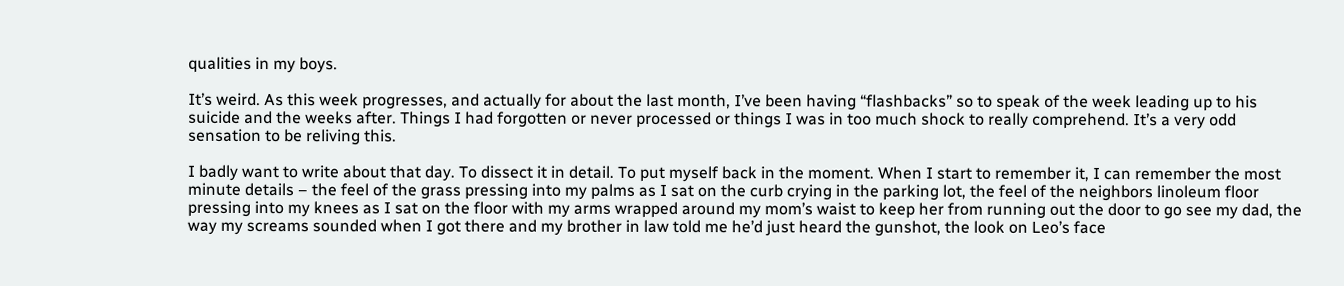qualities in my boys.

It’s weird. As this week progresses, and actually for about the last month, I’ve been having “flashbacks” so to speak of the week leading up to his suicide and the weeks after. Things I had forgotten or never processed or things I was in too much shock to really comprehend. It’s a very odd sensation to be reliving this.

I badly want to write about that day. To dissect it in detail. To put myself back in the moment. When I start to remember it, I can remember the most minute details – the feel of the grass pressing into my palms as I sat on the curb crying in the parking lot, the feel of the neighbors linoleum floor pressing into my knees as I sat on the floor with my arms wrapped around my mom’s waist to keep her from running out the door to go see my dad, the way my screams sounded when I got there and my brother in law told me he’d just heard the gunshot, the look on Leo’s face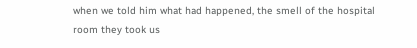when we told him what had happened, the smell of the hospital room they took us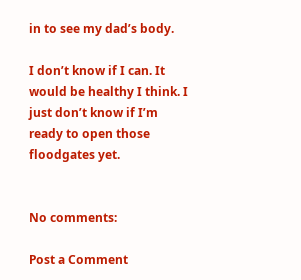in to see my dad’s body.

I don’t know if I can. It would be healthy I think. I just don’t know if I’m ready to open those floodgates yet.


No comments:

Post a Comment